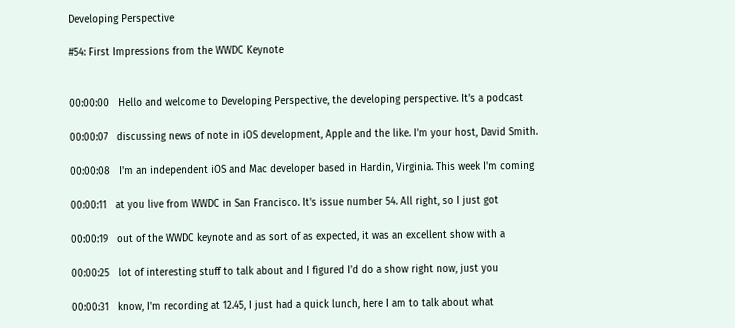Developing Perspective

#54: First Impressions from the WWDC Keynote


00:00:00   Hello and welcome to Developing Perspective, the developing perspective. It's a podcast

00:00:07   discussing news of note in iOS development, Apple and the like. I'm your host, David Smith.

00:00:08   I'm an independent iOS and Mac developer based in Hardin, Virginia. This week I'm coming

00:00:11   at you live from WWDC in San Francisco. It's issue number 54. All right, so I just got

00:00:19   out of the WWDC keynote and as sort of as expected, it was an excellent show with a

00:00:25   lot of interesting stuff to talk about and I figured I'd do a show right now, just you

00:00:31   know, I'm recording at 12.45, I just had a quick lunch, here I am to talk about what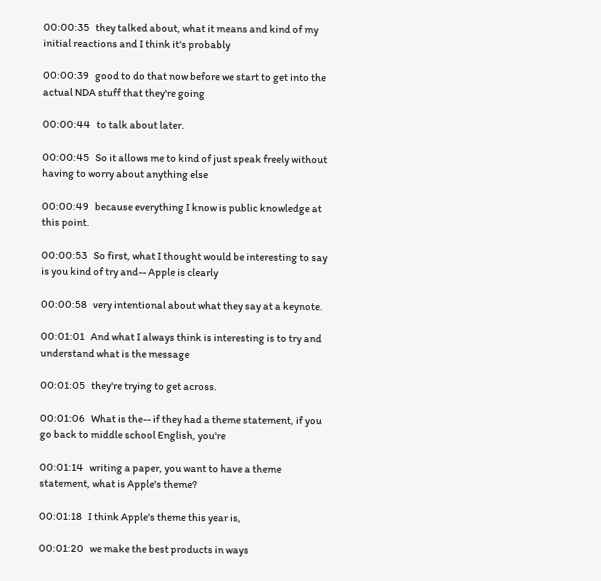00:00:35   they talked about, what it means and kind of my initial reactions and I think it's probably

00:00:39   good to do that now before we start to get into the actual NDA stuff that they're going

00:00:44   to talk about later.

00:00:45   So it allows me to kind of just speak freely without having to worry about anything else

00:00:49   because everything I know is public knowledge at this point.

00:00:53   So first, what I thought would be interesting to say is you kind of try and-- Apple is clearly

00:00:58   very intentional about what they say at a keynote.

00:01:01   And what I always think is interesting is to try and understand what is the message

00:01:05   they're trying to get across.

00:01:06   What is the-- if they had a theme statement, if you go back to middle school English, you're

00:01:14   writing a paper, you want to have a theme statement, what is Apple's theme?

00:01:18   I think Apple's theme this year is,

00:01:20   we make the best products in ways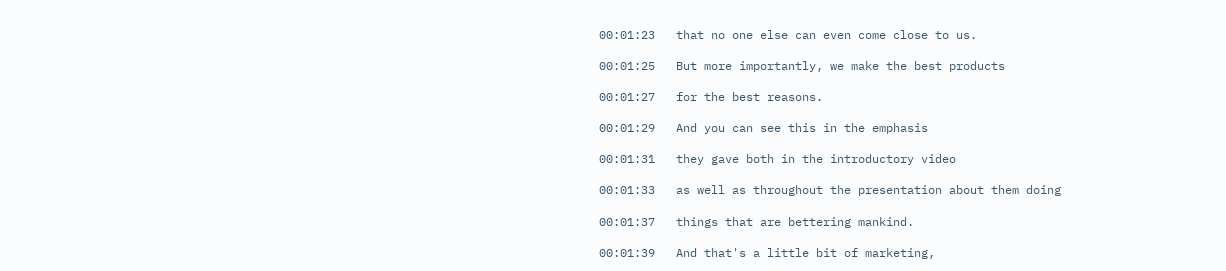00:01:23   that no one else can even come close to us.

00:01:25   But more importantly, we make the best products

00:01:27   for the best reasons.

00:01:29   And you can see this in the emphasis

00:01:31   they gave both in the introductory video

00:01:33   as well as throughout the presentation about them doing

00:01:37   things that are bettering mankind.

00:01:39   And that's a little bit of marketing,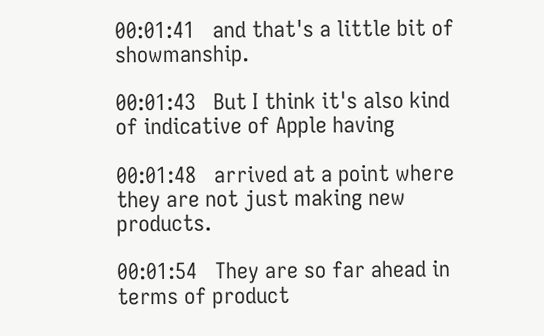00:01:41   and that's a little bit of showmanship.

00:01:43   But I think it's also kind of indicative of Apple having

00:01:48   arrived at a point where they are not just making new products.

00:01:54   They are so far ahead in terms of product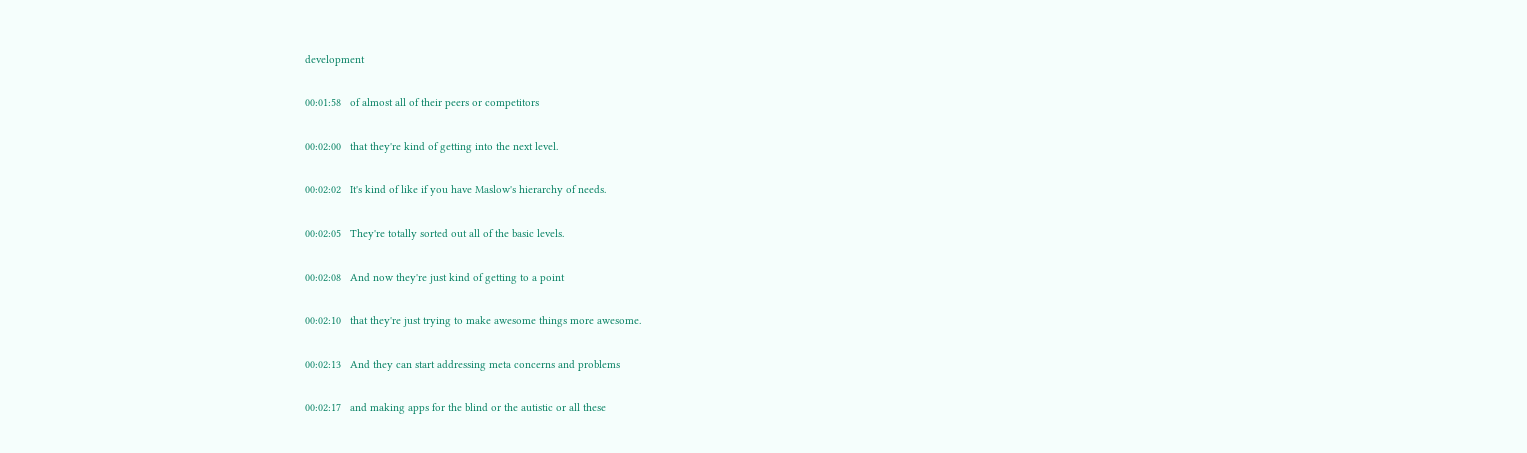development

00:01:58   of almost all of their peers or competitors

00:02:00   that they're kind of getting into the next level.

00:02:02   It's kind of like if you have Maslow's hierarchy of needs.

00:02:05   They're totally sorted out all of the basic levels.

00:02:08   And now they're just kind of getting to a point

00:02:10   that they're just trying to make awesome things more awesome.

00:02:13   And they can start addressing meta concerns and problems

00:02:17   and making apps for the blind or the autistic or all these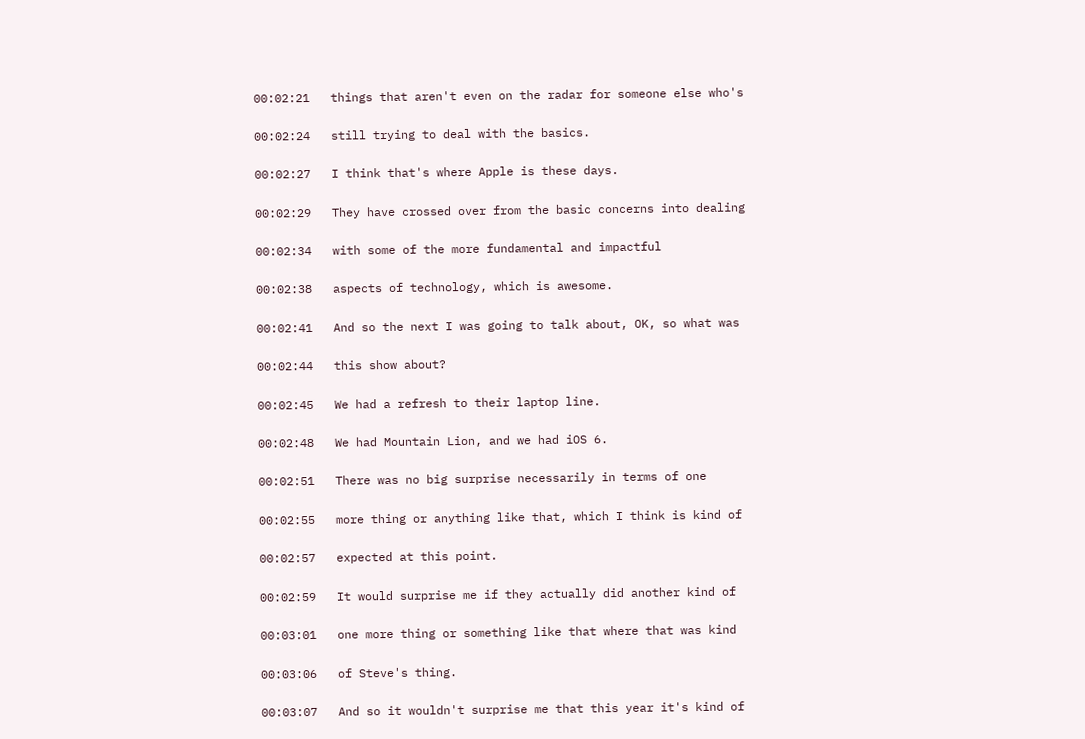00:02:21   things that aren't even on the radar for someone else who's

00:02:24   still trying to deal with the basics.

00:02:27   I think that's where Apple is these days.

00:02:29   They have crossed over from the basic concerns into dealing

00:02:34   with some of the more fundamental and impactful

00:02:38   aspects of technology, which is awesome.

00:02:41   And so the next I was going to talk about, OK, so what was

00:02:44   this show about?

00:02:45   We had a refresh to their laptop line.

00:02:48   We had Mountain Lion, and we had iOS 6.

00:02:51   There was no big surprise necessarily in terms of one

00:02:55   more thing or anything like that, which I think is kind of

00:02:57   expected at this point.

00:02:59   It would surprise me if they actually did another kind of

00:03:01   one more thing or something like that where that was kind

00:03:06   of Steve's thing.

00:03:07   And so it wouldn't surprise me that this year it's kind of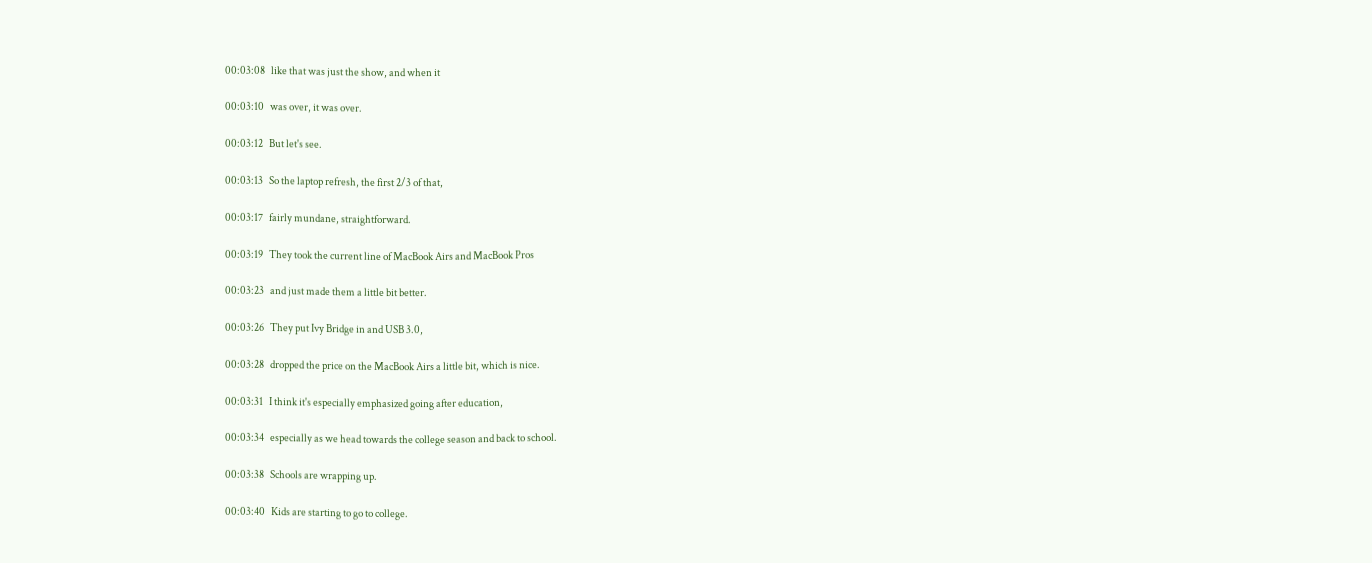00:03:08   like that was just the show, and when it

00:03:10   was over, it was over.

00:03:12   But let's see.

00:03:13   So the laptop refresh, the first 2/3 of that,

00:03:17   fairly mundane, straightforward.

00:03:19   They took the current line of MacBook Airs and MacBook Pros

00:03:23   and just made them a little bit better.

00:03:26   They put Ivy Bridge in and USB 3.0,

00:03:28   dropped the price on the MacBook Airs a little bit, which is nice.

00:03:31   I think it's especially emphasized going after education,

00:03:34   especially as we head towards the college season and back to school.

00:03:38   Schools are wrapping up.

00:03:40   Kids are starting to go to college.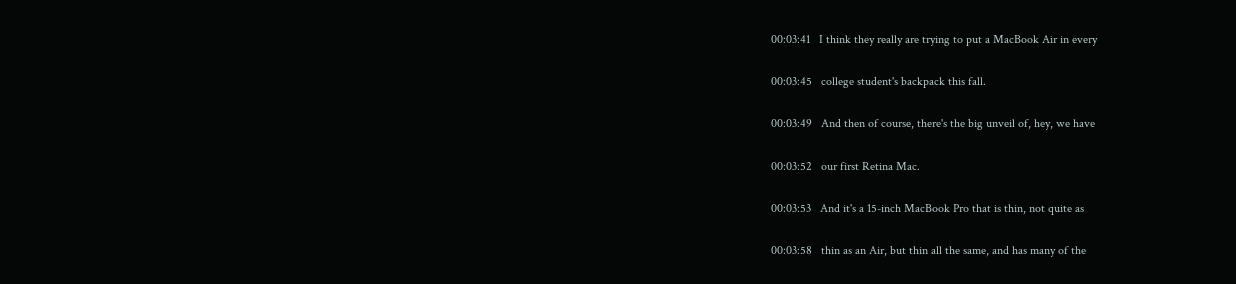00:03:41   I think they really are trying to put a MacBook Air in every

00:03:45   college student's backpack this fall.

00:03:49   And then of course, there's the big unveil of, hey, we have

00:03:52   our first Retina Mac.

00:03:53   And it's a 15-inch MacBook Pro that is thin, not quite as

00:03:58   thin as an Air, but thin all the same, and has many of the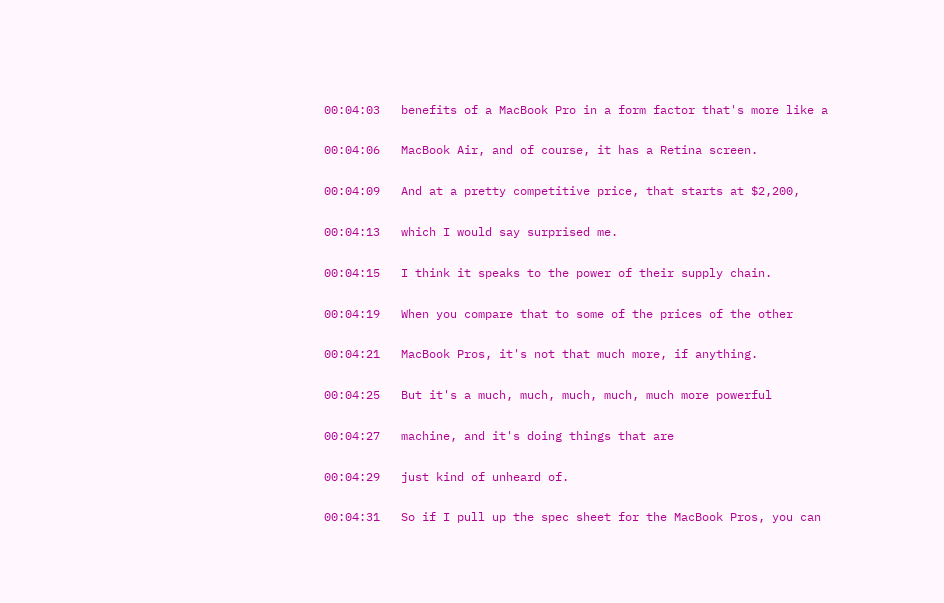00:04:03   benefits of a MacBook Pro in a form factor that's more like a

00:04:06   MacBook Air, and of course, it has a Retina screen.

00:04:09   And at a pretty competitive price, that starts at $2,200,

00:04:13   which I would say surprised me.

00:04:15   I think it speaks to the power of their supply chain.

00:04:19   When you compare that to some of the prices of the other

00:04:21   MacBook Pros, it's not that much more, if anything.

00:04:25   But it's a much, much, much, much, much more powerful

00:04:27   machine, and it's doing things that are

00:04:29   just kind of unheard of.

00:04:31   So if I pull up the spec sheet for the MacBook Pros, you can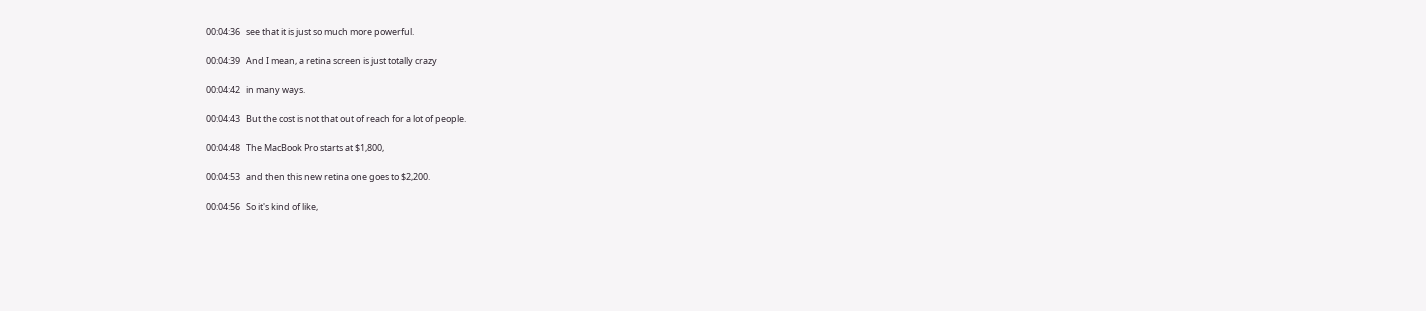00:04:36   see that it is just so much more powerful.

00:04:39   And I mean, a retina screen is just totally crazy

00:04:42   in many ways.

00:04:43   But the cost is not that out of reach for a lot of people.

00:04:48   The MacBook Pro starts at $1,800,

00:04:53   and then this new retina one goes to $2,200.

00:04:56   So it's kind of like,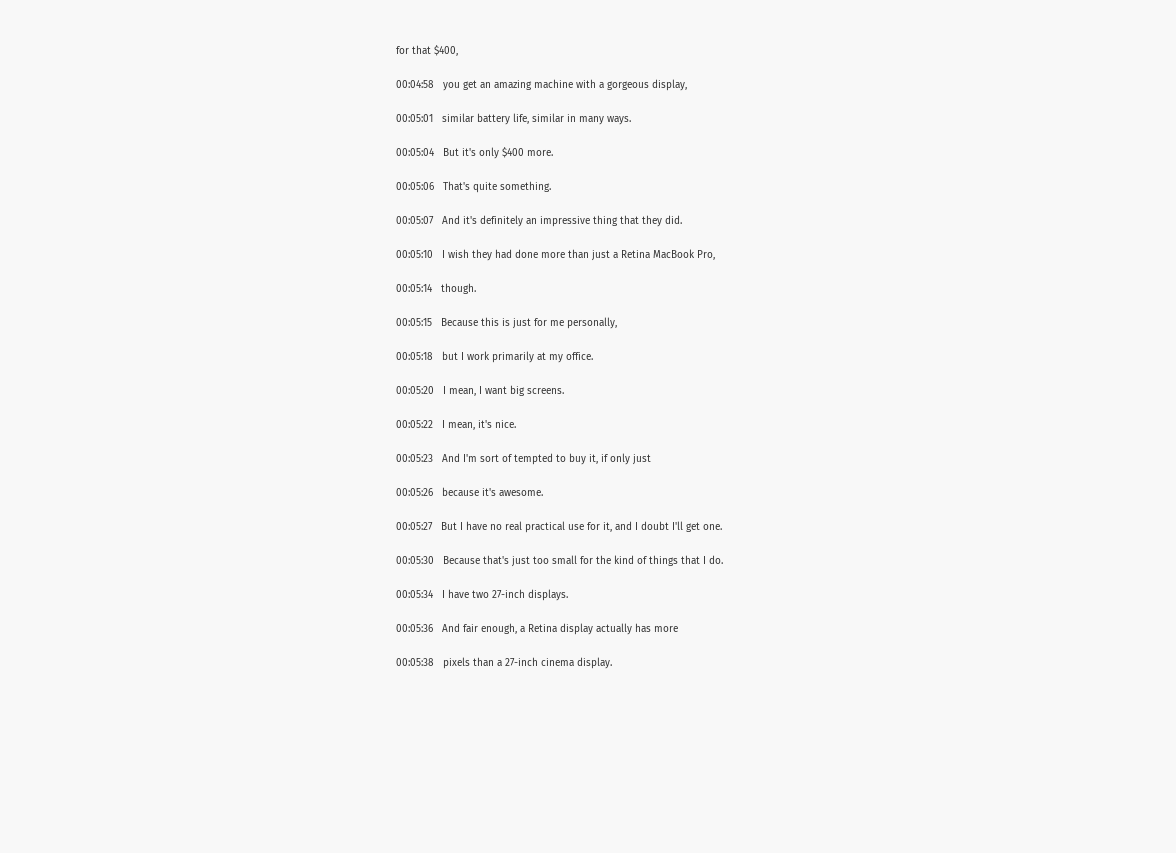for that $400,

00:04:58   you get an amazing machine with a gorgeous display,

00:05:01   similar battery life, similar in many ways.

00:05:04   But it's only $400 more.

00:05:06   That's quite something.

00:05:07   And it's definitely an impressive thing that they did.

00:05:10   I wish they had done more than just a Retina MacBook Pro,

00:05:14   though.

00:05:15   Because this is just for me personally,

00:05:18   but I work primarily at my office.

00:05:20   I mean, I want big screens.

00:05:22   I mean, it's nice.

00:05:23   And I'm sort of tempted to buy it, if only just

00:05:26   because it's awesome.

00:05:27   But I have no real practical use for it, and I doubt I'll get one.

00:05:30   Because that's just too small for the kind of things that I do.

00:05:34   I have two 27-inch displays.

00:05:36   And fair enough, a Retina display actually has more

00:05:38   pixels than a 27-inch cinema display.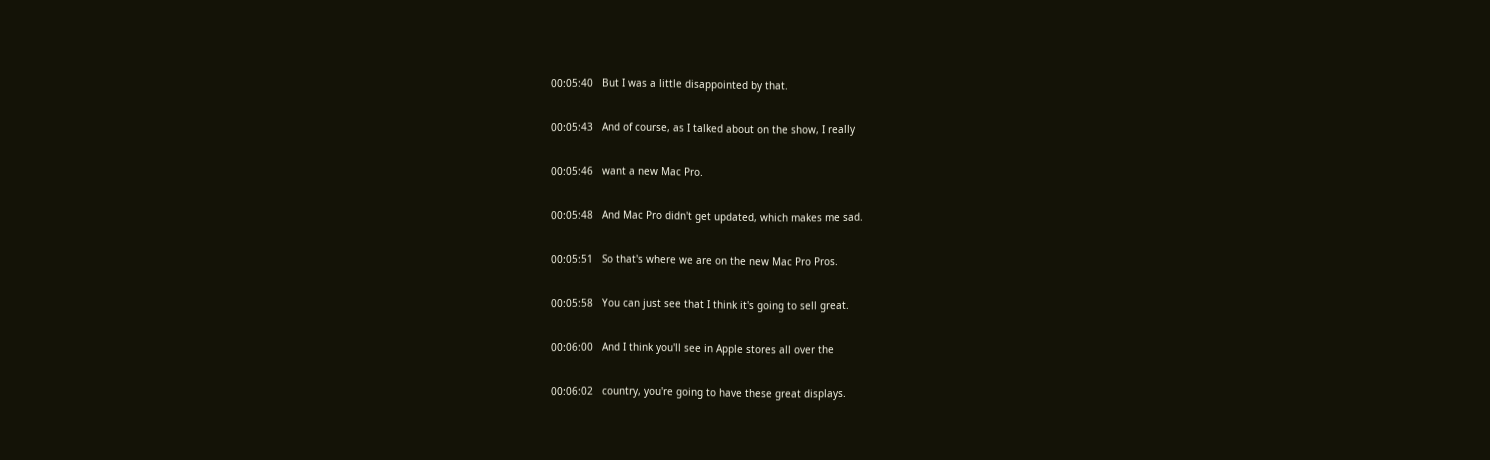00:05:40   But I was a little disappointed by that.

00:05:43   And of course, as I talked about on the show, I really

00:05:46   want a new Mac Pro.

00:05:48   And Mac Pro didn't get updated, which makes me sad.

00:05:51   So that's where we are on the new Mac Pro Pros.

00:05:58   You can just see that I think it's going to sell great.

00:06:00   And I think you'll see in Apple stores all over the

00:06:02   country, you're going to have these great displays.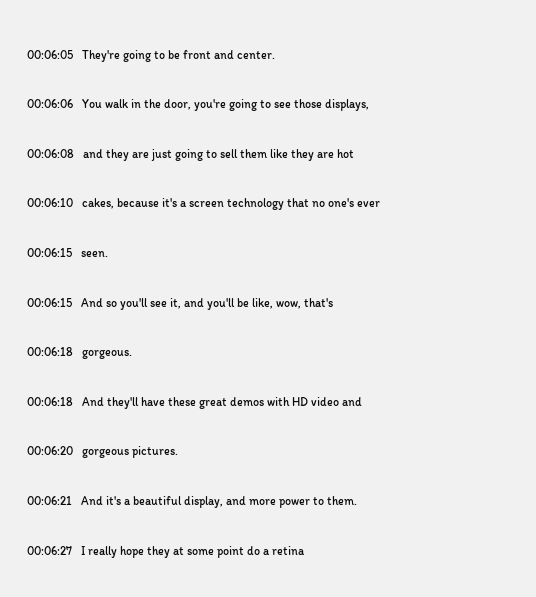00:06:05   They're going to be front and center.

00:06:06   You walk in the door, you're going to see those displays,

00:06:08   and they are just going to sell them like they are hot

00:06:10   cakes, because it's a screen technology that no one's ever

00:06:15   seen.

00:06:15   And so you'll see it, and you'll be like, wow, that's

00:06:18   gorgeous.

00:06:18   And they'll have these great demos with HD video and

00:06:20   gorgeous pictures.

00:06:21   And it's a beautiful display, and more power to them.

00:06:27   I really hope they at some point do a retina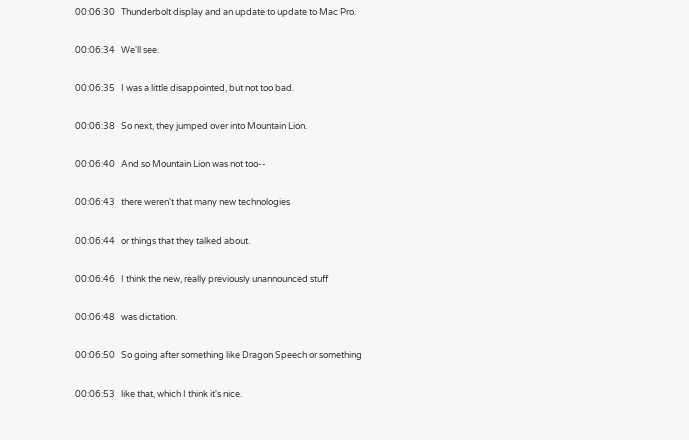00:06:30   Thunderbolt display and an update to update to Mac Pro.

00:06:34   We'll see.

00:06:35   I was a little disappointed, but not too bad.

00:06:38   So next, they jumped over into Mountain Lion.

00:06:40   And so Mountain Lion was not too--

00:06:43   there weren't that many new technologies

00:06:44   or things that they talked about.

00:06:46   I think the new, really previously unannounced stuff

00:06:48   was dictation.

00:06:50   So going after something like Dragon Speech or something

00:06:53   like that, which I think it's nice.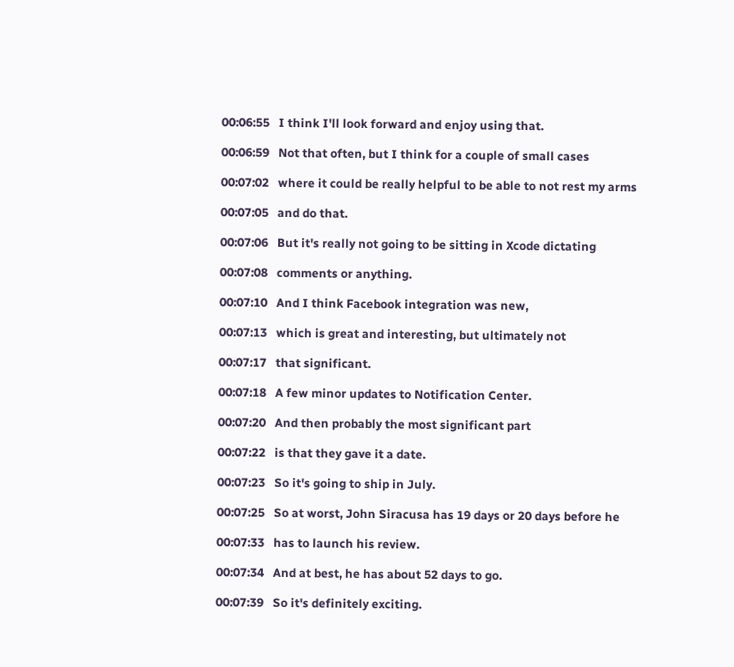00:06:55   I think I'll look forward and enjoy using that.

00:06:59   Not that often, but I think for a couple of small cases

00:07:02   where it could be really helpful to be able to not rest my arms

00:07:05   and do that.

00:07:06   But it's really not going to be sitting in Xcode dictating

00:07:08   comments or anything.

00:07:10   And I think Facebook integration was new,

00:07:13   which is great and interesting, but ultimately not

00:07:17   that significant.

00:07:18   A few minor updates to Notification Center.

00:07:20   And then probably the most significant part

00:07:22   is that they gave it a date.

00:07:23   So it's going to ship in July.

00:07:25   So at worst, John Siracusa has 19 days or 20 days before he

00:07:33   has to launch his review.

00:07:34   And at best, he has about 52 days to go.

00:07:39   So it's definitely exciting.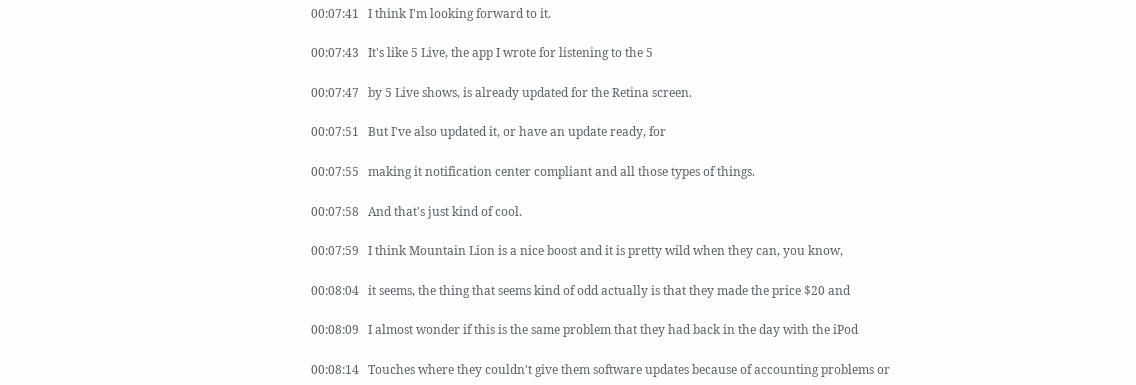00:07:41   I think I'm looking forward to it.

00:07:43   It's like 5 Live, the app I wrote for listening to the 5

00:07:47   by 5 Live shows, is already updated for the Retina screen.

00:07:51   But I've also updated it, or have an update ready, for

00:07:55   making it notification center compliant and all those types of things.

00:07:58   And that's just kind of cool.

00:07:59   I think Mountain Lion is a nice boost and it is pretty wild when they can, you know,

00:08:04   it seems, the thing that seems kind of odd actually is that they made the price $20 and

00:08:09   I almost wonder if this is the same problem that they had back in the day with the iPod

00:08:14   Touches where they couldn't give them software updates because of accounting problems or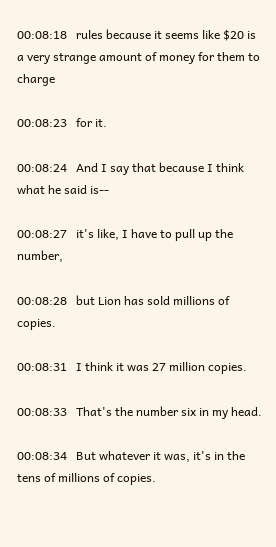00:08:18   rules because it seems like $20 is a very strange amount of money for them to charge

00:08:23   for it.

00:08:24   And I say that because I think what he said is--

00:08:27   it's like, I have to pull up the number,

00:08:28   but Lion has sold millions of copies.

00:08:31   I think it was 27 million copies.

00:08:33   That's the number six in my head.

00:08:34   But whatever it was, it's in the tens of millions of copies.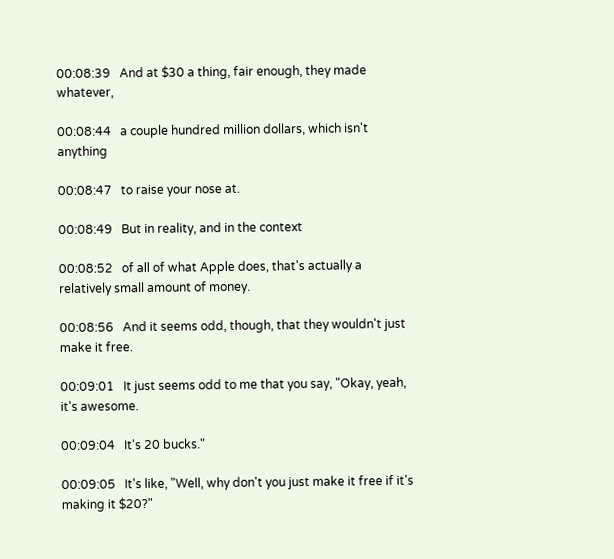00:08:39   And at $30 a thing, fair enough, they made whatever,

00:08:44   a couple hundred million dollars, which isn't anything

00:08:47   to raise your nose at.

00:08:49   But in reality, and in the context

00:08:52   of all of what Apple does, that's actually a relatively small amount of money.

00:08:56   And it seems odd, though, that they wouldn't just make it free.

00:09:01   It just seems odd to me that you say, "Okay, yeah, it's awesome.

00:09:04   It's 20 bucks."

00:09:05   It's like, "Well, why don't you just make it free if it's making it $20?"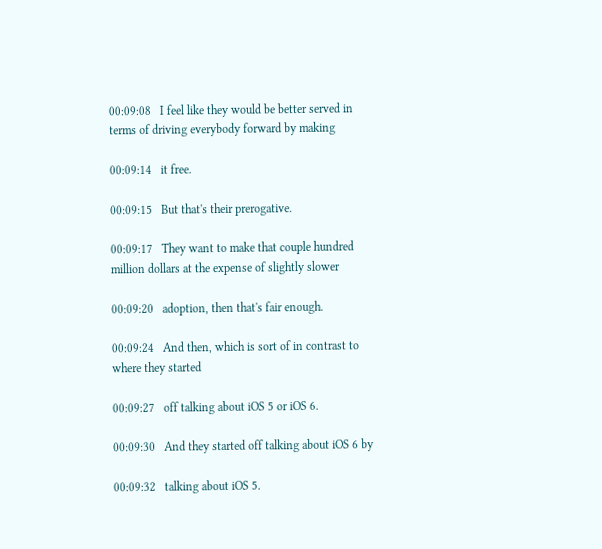00:09:08   I feel like they would be better served in terms of driving everybody forward by making

00:09:14   it free.

00:09:15   But that's their prerogative.

00:09:17   They want to make that couple hundred million dollars at the expense of slightly slower

00:09:20   adoption, then that's fair enough.

00:09:24   And then, which is sort of in contrast to where they started

00:09:27   off talking about iOS 5 or iOS 6.

00:09:30   And they started off talking about iOS 6 by

00:09:32   talking about iOS 5.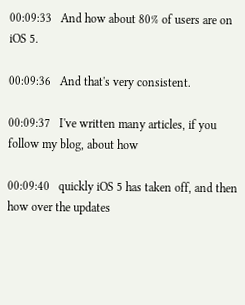00:09:33   And how about 80% of users are on iOS 5.

00:09:36   And that's very consistent.

00:09:37   I've written many articles, if you follow my blog, about how

00:09:40   quickly iOS 5 has taken off, and then how over the updates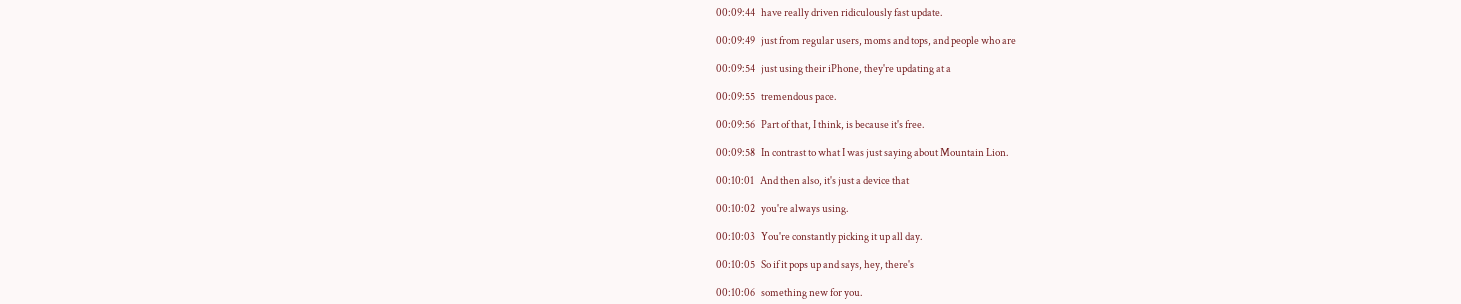00:09:44   have really driven ridiculously fast update.

00:09:49   just from regular users, moms and tops, and people who are

00:09:54   just using their iPhone, they're updating at a

00:09:55   tremendous pace.

00:09:56   Part of that, I think, is because it's free.

00:09:58   In contrast to what I was just saying about Mountain Lion.

00:10:01   And then also, it's just a device that

00:10:02   you're always using.

00:10:03   You're constantly picking it up all day.

00:10:05   So if it pops up and says, hey, there's

00:10:06   something new for you.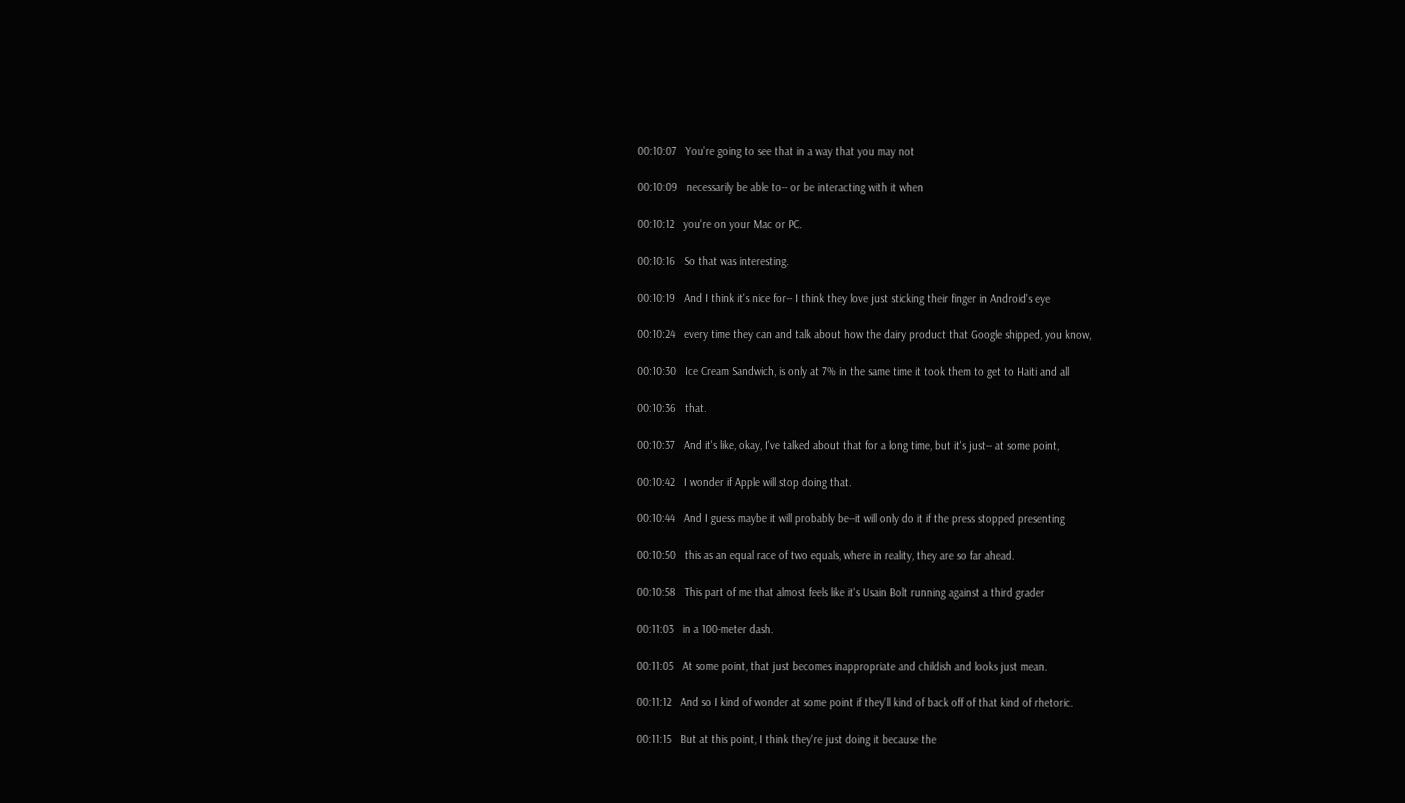00:10:07   You're going to see that in a way that you may not

00:10:09   necessarily be able to-- or be interacting with it when

00:10:12   you're on your Mac or PC.

00:10:16   So that was interesting.

00:10:19   And I think it's nice for-- I think they love just sticking their finger in Android's eye

00:10:24   every time they can and talk about how the dairy product that Google shipped, you know,

00:10:30   Ice Cream Sandwich, is only at 7% in the same time it took them to get to Haiti and all

00:10:36   that.

00:10:37   And it's like, okay, I've talked about that for a long time, but it's just-- at some point,

00:10:42   I wonder if Apple will stop doing that.

00:10:44   And I guess maybe it will probably be--it will only do it if the press stopped presenting

00:10:50   this as an equal race of two equals, where in reality, they are so far ahead.

00:10:58   This part of me that almost feels like it's Usain Bolt running against a third grader

00:11:03   in a 100-meter dash.

00:11:05   At some point, that just becomes inappropriate and childish and looks just mean.

00:11:12   And so I kind of wonder at some point if they'll kind of back off of that kind of rhetoric.

00:11:15   But at this point, I think they're just doing it because the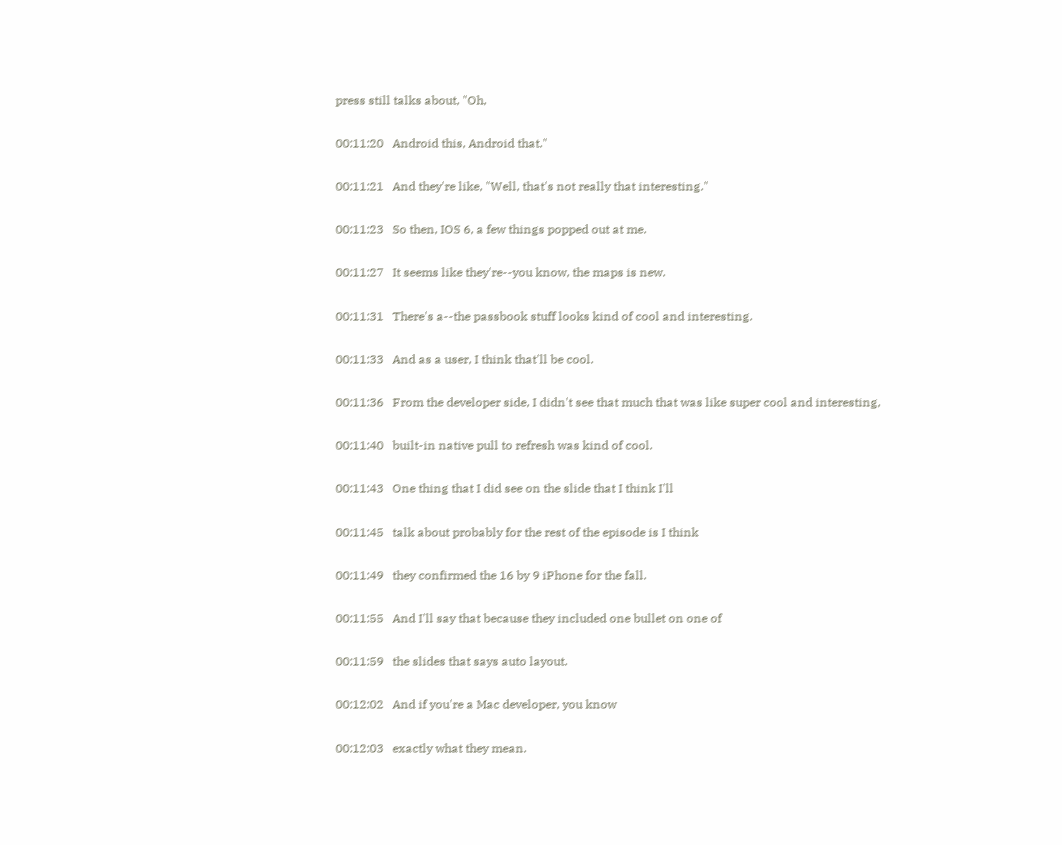press still talks about, "Oh,

00:11:20   Android this, Android that."

00:11:21   And they're like, "Well, that's not really that interesting."

00:11:23   So then, IOS 6, a few things popped out at me.

00:11:27   It seems like they're--you know, the maps is new.

00:11:31   There's a--the passbook stuff looks kind of cool and interesting.

00:11:33   And as a user, I think that'll be cool.

00:11:36   From the developer side, I didn't see that much that was like super cool and interesting,

00:11:40   built-in native pull to refresh was kind of cool.

00:11:43   One thing that I did see on the slide that I think I'll

00:11:45   talk about probably for the rest of the episode is I think

00:11:49   they confirmed the 16 by 9 iPhone for the fall.

00:11:55   And I'll say that because they included one bullet on one of

00:11:59   the slides that says auto layout.

00:12:02   And if you're a Mac developer, you know

00:12:03   exactly what they mean.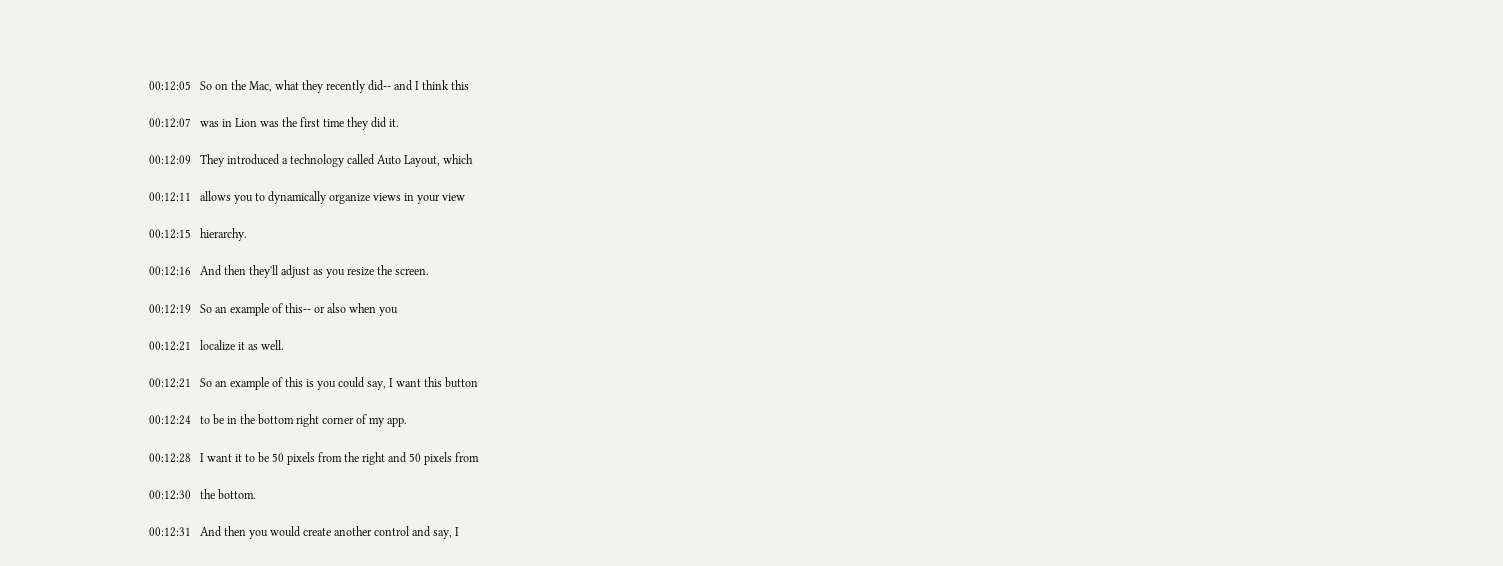00:12:05   So on the Mac, what they recently did-- and I think this

00:12:07   was in Lion was the first time they did it.

00:12:09   They introduced a technology called Auto Layout, which

00:12:11   allows you to dynamically organize views in your view

00:12:15   hierarchy.

00:12:16   And then they'll adjust as you resize the screen.

00:12:19   So an example of this-- or also when you

00:12:21   localize it as well.

00:12:21   So an example of this is you could say, I want this button

00:12:24   to be in the bottom right corner of my app.

00:12:28   I want it to be 50 pixels from the right and 50 pixels from

00:12:30   the bottom.

00:12:31   And then you would create another control and say, I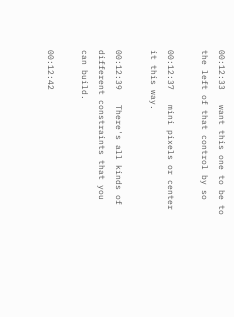00:12:33   want this one to be to the left of that control by so

00:12:37   mini pixels or center it this way.

00:12:39   There's all kinds of different constraints that you can build.

00:12:42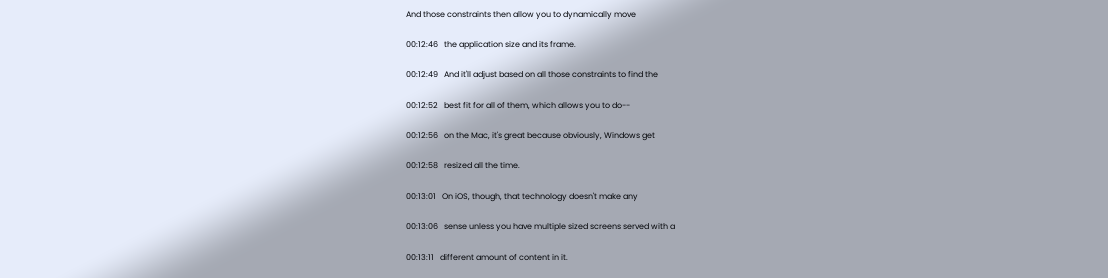And those constraints then allow you to dynamically move

00:12:46   the application size and its frame.

00:12:49   And it'll adjust based on all those constraints to find the

00:12:52   best fit for all of them, which allows you to do--

00:12:56   on the Mac, it's great because obviously, Windows get

00:12:58   resized all the time.

00:13:01   On iOS, though, that technology doesn't make any

00:13:06   sense unless you have multiple sized screens served with a

00:13:11   different amount of content in it.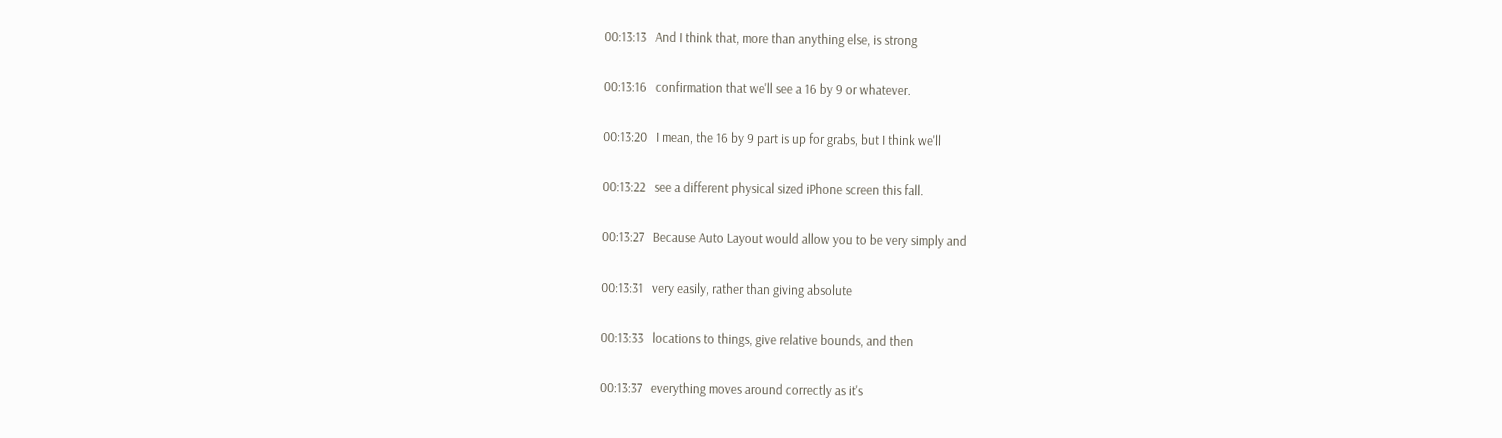00:13:13   And I think that, more than anything else, is strong

00:13:16   confirmation that we'll see a 16 by 9 or whatever.

00:13:20   I mean, the 16 by 9 part is up for grabs, but I think we'll

00:13:22   see a different physical sized iPhone screen this fall.

00:13:27   Because Auto Layout would allow you to be very simply and

00:13:31   very easily, rather than giving absolute

00:13:33   locations to things, give relative bounds, and then

00:13:37   everything moves around correctly as it's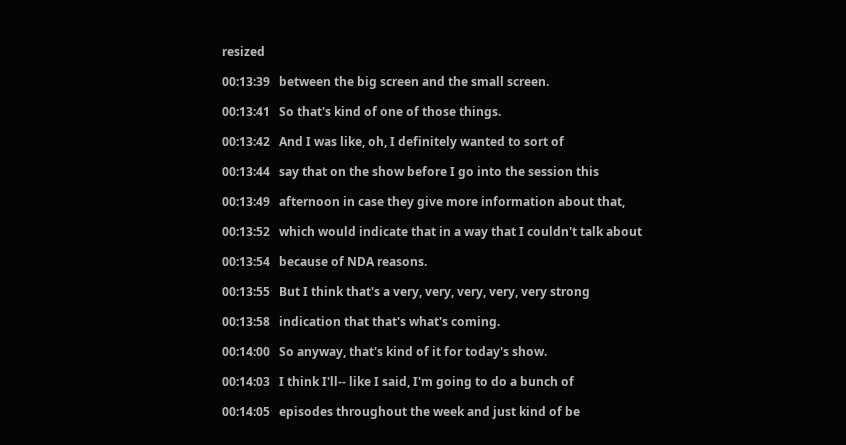resized

00:13:39   between the big screen and the small screen.

00:13:41   So that's kind of one of those things.

00:13:42   And I was like, oh, I definitely wanted to sort of

00:13:44   say that on the show before I go into the session this

00:13:49   afternoon in case they give more information about that,

00:13:52   which would indicate that in a way that I couldn't talk about

00:13:54   because of NDA reasons.

00:13:55   But I think that's a very, very, very, very, very strong

00:13:58   indication that that's what's coming.

00:14:00   So anyway, that's kind of it for today's show.

00:14:03   I think I'll-- like I said, I'm going to do a bunch of

00:14:05   episodes throughout the week and just kind of be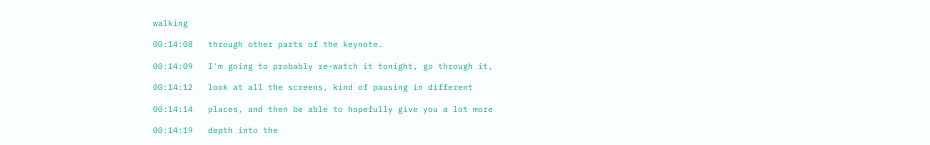walking

00:14:08   through other parts of the keynote.

00:14:09   I'm going to probably re-watch it tonight, go through it,

00:14:12   look at all the screens, kind of pausing in different

00:14:14   places, and then be able to hopefully give you a lot more

00:14:19   depth into the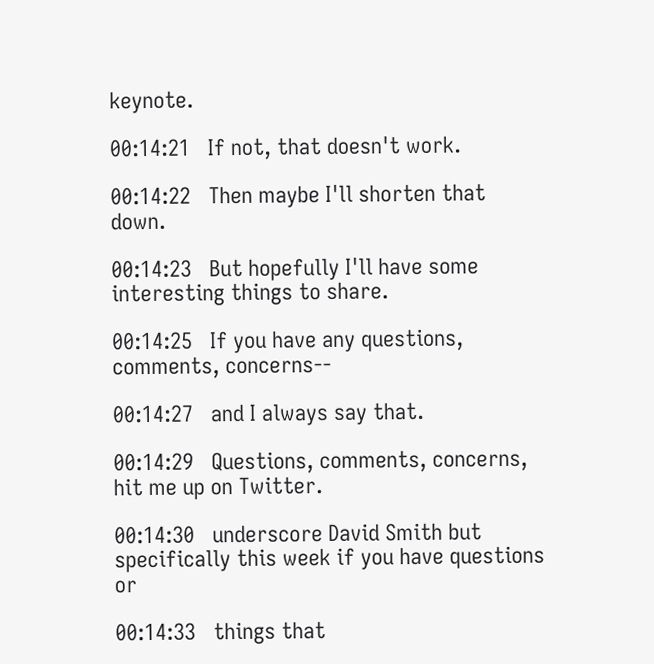keynote.

00:14:21   If not, that doesn't work.

00:14:22   Then maybe I'll shorten that down.

00:14:23   But hopefully I'll have some interesting things to share.

00:14:25   If you have any questions, comments, concerns--

00:14:27   and I always say that.

00:14:29   Questions, comments, concerns, hit me up on Twitter.

00:14:30   underscore David Smith but specifically this week if you have questions or

00:14:33   things that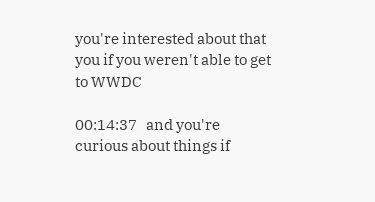you're interested about that you if you weren't able to get to WWDC

00:14:37   and you're curious about things if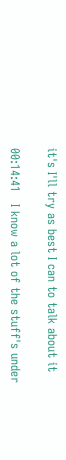it's I'll try as best I can to talk about it

00:14:41   I know a lot of the stuff's under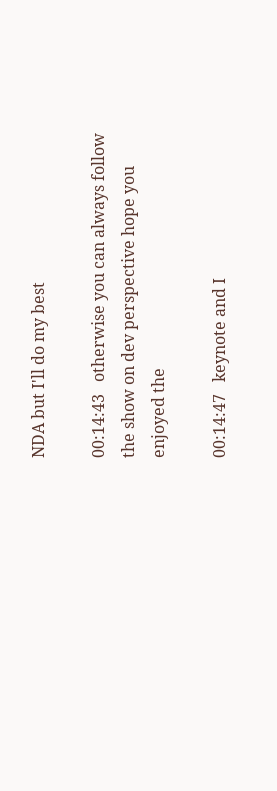NDA but I'll do my best

00:14:43   otherwise you can always follow the show on dev perspective hope you enjoyed the

00:14:47   keynote and I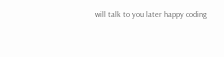will talk to you later happy coding